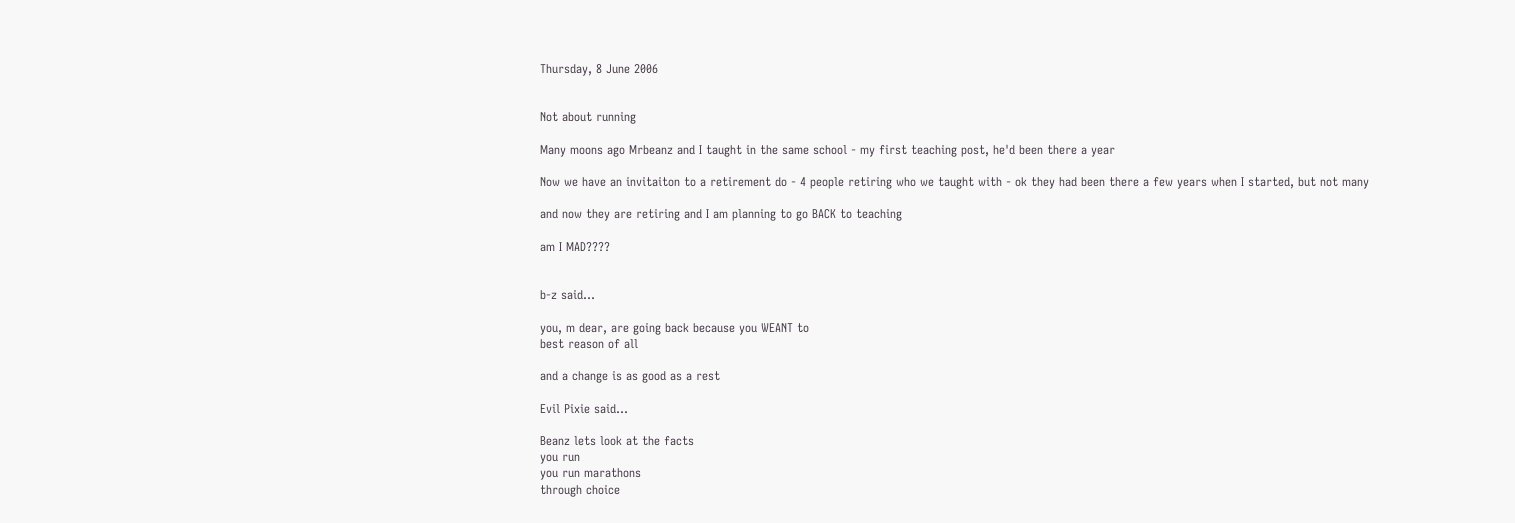Thursday, 8 June 2006


Not about running

Many moons ago Mrbeanz and I taught in the same school - my first teaching post, he'd been there a year

Now we have an invitaiton to a retirement do - 4 people retiring who we taught with - ok they had been there a few years when I started, but not many

and now they are retiring and I am planning to go BACK to teaching

am I MAD????


b-z said...

you, m dear, are going back because you WEANT to
best reason of all

and a change is as good as a rest

Evil Pixie said...

Beanz lets look at the facts
you run
you run marathons
through choice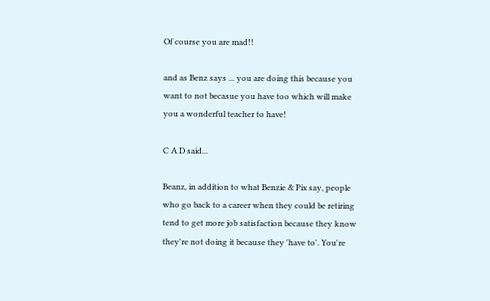Of course you are mad!!

and as Benz says ... you are doing this because you want to not becasue you have too which will make you a wonderful teacher to have!

C A D said...

Beanz, in addition to what Benzie & Pix say, people who go back to a career when they could be retiring tend to get more job satisfaction because they know they're not doing it because they 'have to'. You're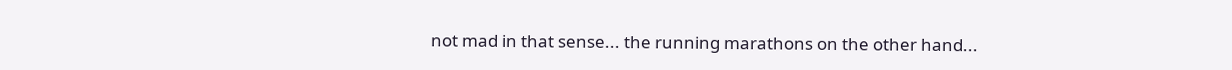not mad in that sense... the running marathons on the other hand...